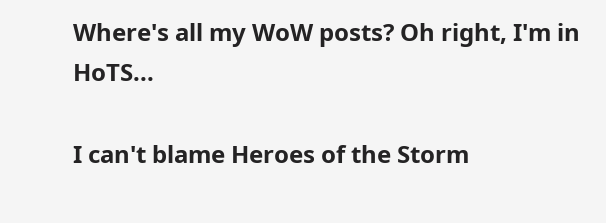Where's all my WoW posts? Oh right, I'm in HoTS...

I can't blame Heroes of the Storm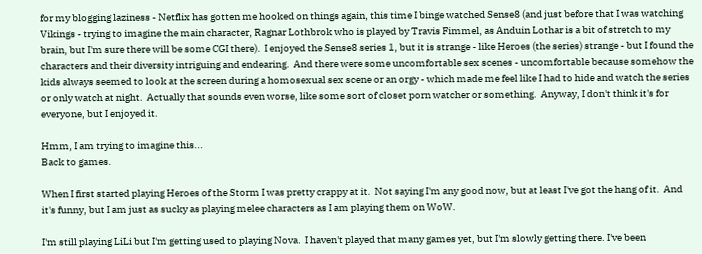for my blogging laziness - Netflix has gotten me hooked on things again, this time I binge watched Sense8 (and just before that I was watching Vikings - trying to imagine the main character, Ragnar Lothbrok who is played by Travis Fimmel, as Anduin Lothar is a bit of stretch to my brain, but I'm sure there will be some CGI there).  I enjoyed the Sense8 series 1, but it is strange - like Heroes (the series) strange - but I found the characters and their diversity intriguing and endearing.  And there were some uncomfortable sex scenes - uncomfortable because somehow the kids always seemed to look at the screen during a homosexual sex scene or an orgy - which made me feel like I had to hide and watch the series or only watch at night.  Actually that sounds even worse, like some sort of closet porn watcher or something.  Anyway, I don't think it's for everyone, but I enjoyed it.

Hmm, I am trying to imagine this...
Back to games.

When I first started playing Heroes of the Storm I was pretty crappy at it.  Not saying I'm any good now, but at least I've got the hang of it.  And it's funny, but I am just as sucky as playing melee characters as I am playing them on WoW.

I'm still playing LiLi but I'm getting used to playing Nova.  I haven't played that many games yet, but I'm slowly getting there. I've been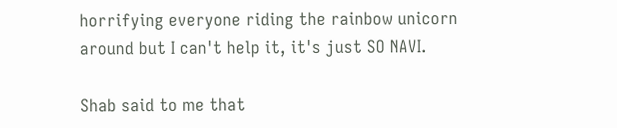horrifying everyone riding the rainbow unicorn around but I can't help it, it's just SO NAVI.

Shab said to me that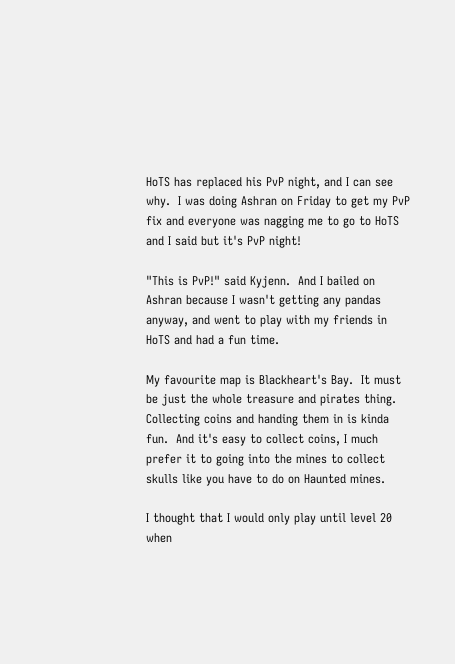HoTS has replaced his PvP night, and I can see why.  I was doing Ashran on Friday to get my PvP fix and everyone was nagging me to go to HoTS and I said but it's PvP night!

"This is PvP!" said Kyjenn.  And I bailed on Ashran because I wasn't getting any pandas anyway, and went to play with my friends in HoTS and had a fun time.

My favourite map is Blackheart's Bay.  It must be just the whole treasure and pirates thing. Collecting coins and handing them in is kinda fun.  And it's easy to collect coins, I much prefer it to going into the mines to collect skulls like you have to do on Haunted mines.

I thought that I would only play until level 20 when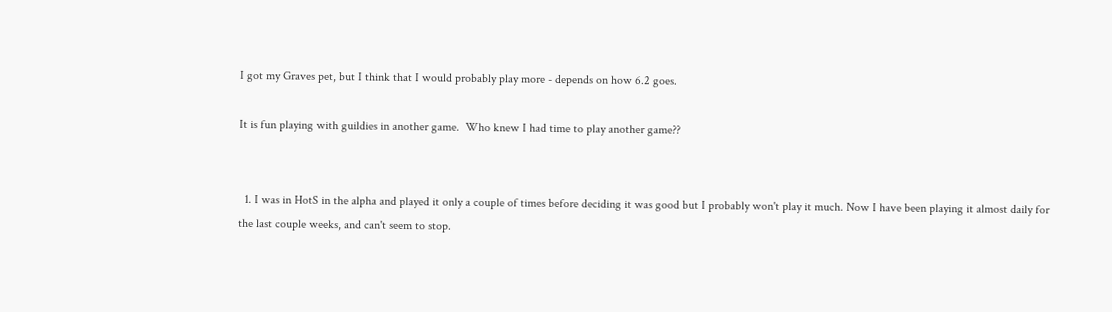I got my Graves pet, but I think that I would probably play more - depends on how 6.2 goes.

It is fun playing with guildies in another game.  Who knew I had time to play another game??


  1. I was in HotS in the alpha and played it only a couple of times before deciding it was good but I probably won't play it much. Now I have been playing it almost daily for the last couple weeks, and can't seem to stop.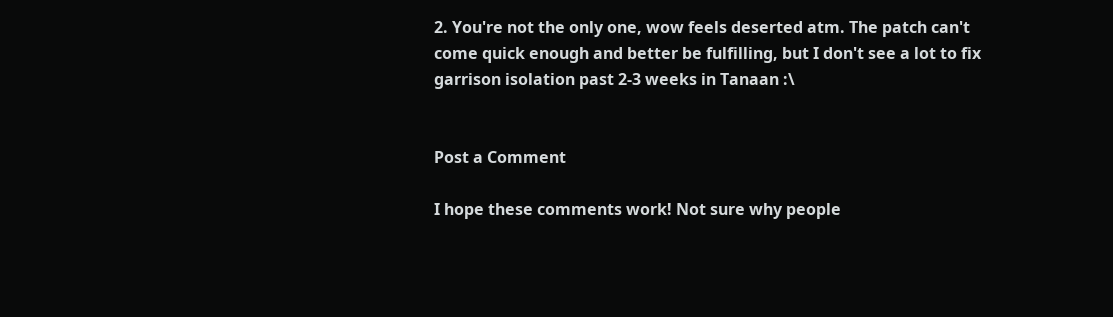2. You're not the only one, wow feels deserted atm. The patch can't come quick enough and better be fulfilling, but I don't see a lot to fix garrison isolation past 2-3 weeks in Tanaan :\


Post a Comment

I hope these comments work! Not sure why people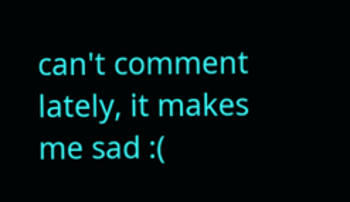can't comment lately, it makes me sad :(